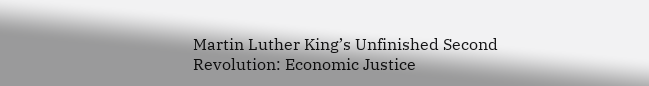Martin Luther King’s Unfinished Second Revolution: Economic Justice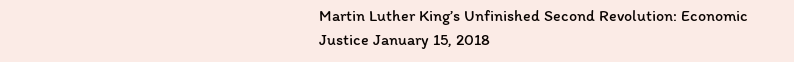Martin Luther King’s Unfinished Second Revolution: Economic Justice January 15, 2018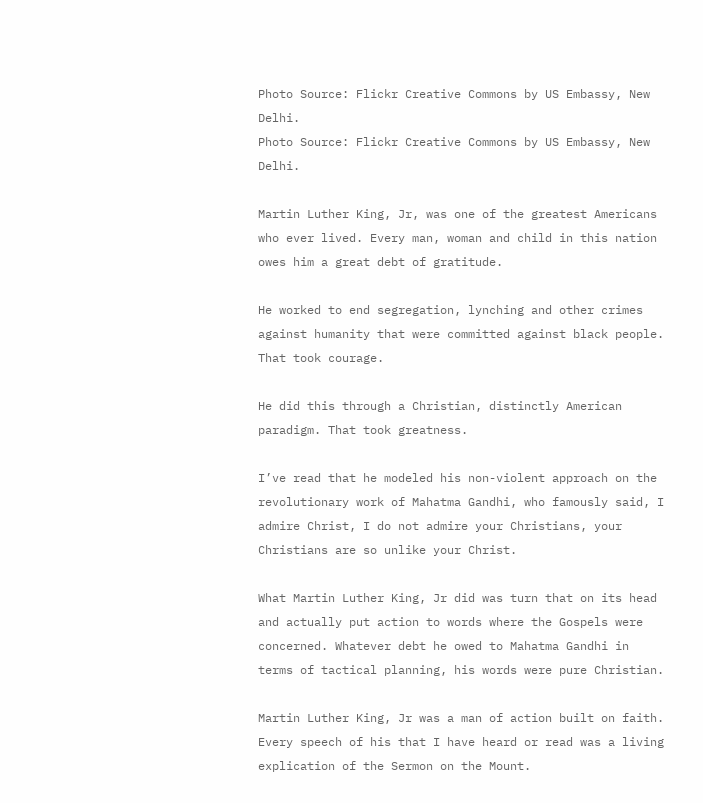Photo Source: Flickr Creative Commons by US Embassy, New Delhi.
Photo Source: Flickr Creative Commons by US Embassy, New Delhi.

Martin Luther King, Jr, was one of the greatest Americans who ever lived. Every man, woman and child in this nation owes him a great debt of gratitude.

He worked to end segregation, lynching and other crimes against humanity that were committed against black people. That took courage.

He did this through a Christian, distinctly American paradigm. That took greatness.

I’ve read that he modeled his non-violent approach on the revolutionary work of Mahatma Gandhi, who famously said, I admire Christ, I do not admire your Christians, your Christians are so unlike your Christ.

What Martin Luther King, Jr did was turn that on its head and actually put action to words where the Gospels were concerned. Whatever debt he owed to Mahatma Gandhi in terms of tactical planning, his words were pure Christian.

Martin Luther King, Jr was a man of action built on faith. Every speech of his that I have heard or read was a living explication of the Sermon on the Mount.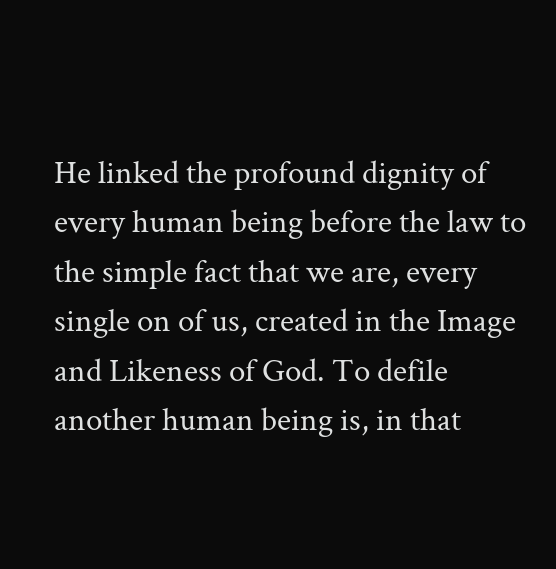He linked the profound dignity of every human being before the law to the simple fact that we are, every single on of us, created in the Image and Likeness of God. To defile another human being is, in that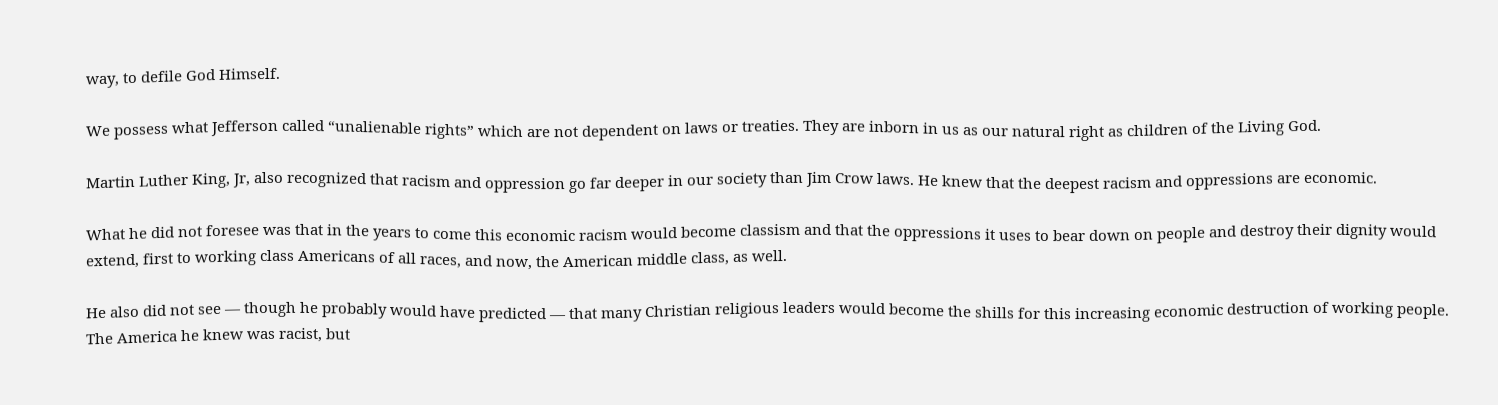way, to defile God Himself.

We possess what Jefferson called “unalienable rights” which are not dependent on laws or treaties. They are inborn in us as our natural right as children of the Living God.

Martin Luther King, Jr, also recognized that racism and oppression go far deeper in our society than Jim Crow laws. He knew that the deepest racism and oppressions are economic.

What he did not foresee was that in the years to come this economic racism would become classism and that the oppressions it uses to bear down on people and destroy their dignity would extend, first to working class Americans of all races, and now, the American middle class, as well.

He also did not see — though he probably would have predicted — that many Christian religious leaders would become the shills for this increasing economic destruction of working people. The America he knew was racist, but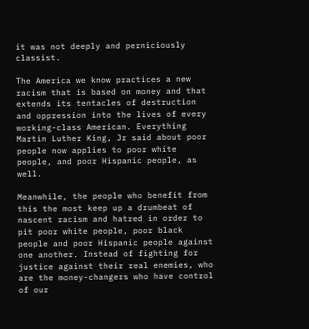it was not deeply and perniciously classist.

The America we know practices a new racism that is based on money and that extends its tentacles of destruction and oppression into the lives of every working-class American. Everything Martin Luther King, Jr said about poor people now applies to poor white people, and poor Hispanic people, as well.

Meanwhile, the people who benefit from this the most keep up a drumbeat of nascent racism and hatred in order to pit poor white people, poor black people and poor Hispanic people against one another. Instead of fighting for justice against their real enemies, who are the money-changers who have control of our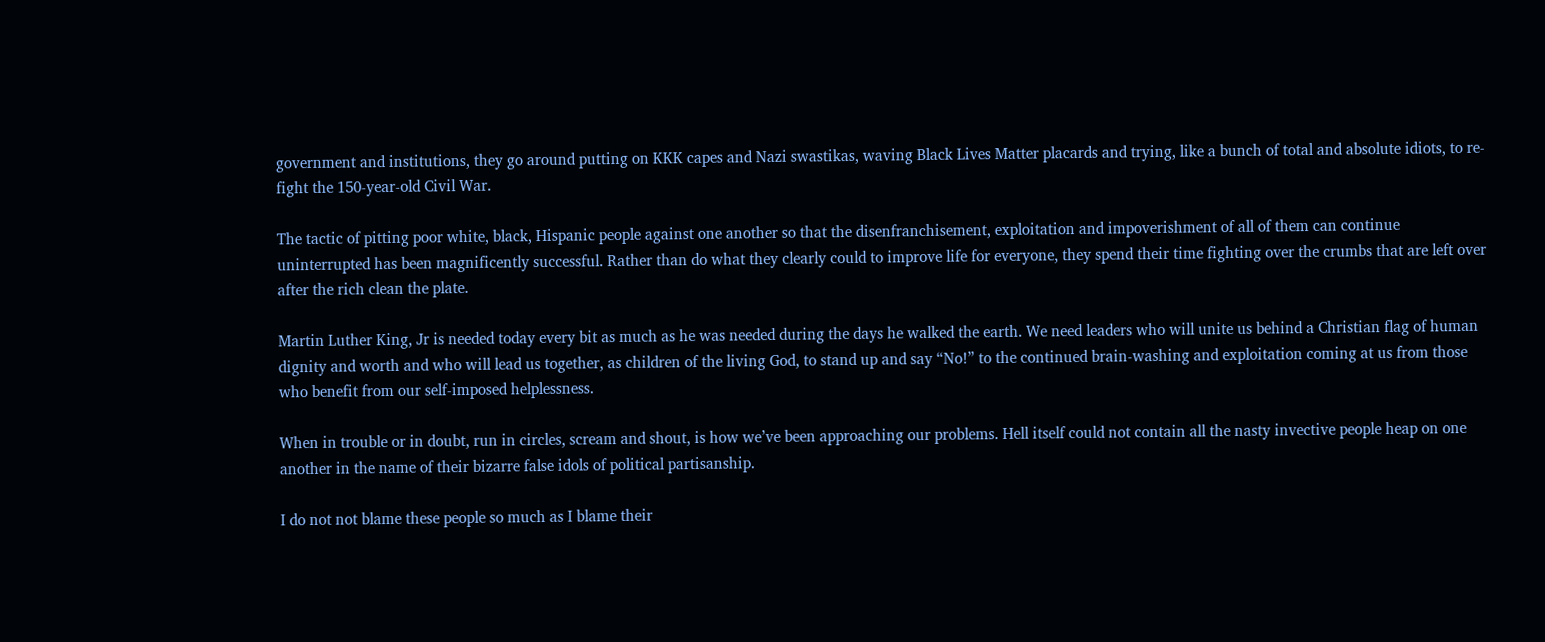government and institutions, they go around putting on KKK capes and Nazi swastikas, waving Black Lives Matter placards and trying, like a bunch of total and absolute idiots, to re-fight the 150-year-old Civil War.

The tactic of pitting poor white, black, Hispanic people against one another so that the disenfranchisement, exploitation and impoverishment of all of them can continue uninterrupted has been magnificently successful. Rather than do what they clearly could to improve life for everyone, they spend their time fighting over the crumbs that are left over after the rich clean the plate.

Martin Luther King, Jr is needed today every bit as much as he was needed during the days he walked the earth. We need leaders who will unite us behind a Christian flag of human dignity and worth and who will lead us together, as children of the living God, to stand up and say “No!” to the continued brain-washing and exploitation coming at us from those who benefit from our self-imposed helplessness.

When in trouble or in doubt, run in circles, scream and shout, is how we’ve been approaching our problems. Hell itself could not contain all the nasty invective people heap on one another in the name of their bizarre false idols of political partisanship.

I do not not blame these people so much as I blame their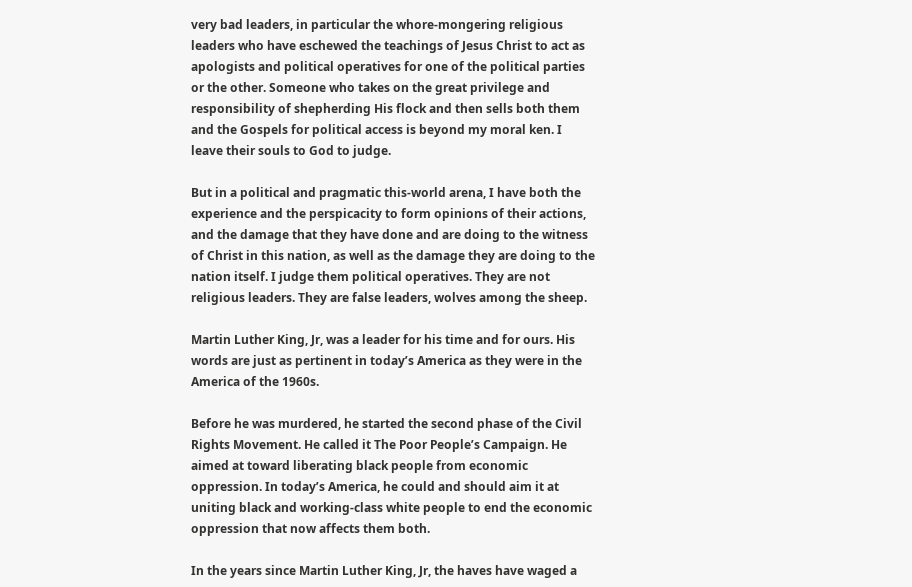very bad leaders, in particular the whore-mongering religious leaders who have eschewed the teachings of Jesus Christ to act as apologists and political operatives for one of the political parties or the other. Someone who takes on the great privilege and responsibility of shepherding His flock and then sells both them and the Gospels for political access is beyond my moral ken. I leave their souls to God to judge.

But in a political and pragmatic this-world arena, I have both the experience and the perspicacity to form opinions of their actions, and the damage that they have done and are doing to the witness of Christ in this nation, as well as the damage they are doing to the nation itself. I judge them political operatives. They are not religious leaders. They are false leaders, wolves among the sheep.

Martin Luther King, Jr, was a leader for his time and for ours. His words are just as pertinent in today’s America as they were in the America of the 1960s.

Before he was murdered, he started the second phase of the Civil Rights Movement. He called it The Poor People’s Campaign. He aimed at toward liberating black people from economic oppression. In today’s America, he could and should aim it at uniting black and working-class white people to end the economic oppression that now affects them both.

In the years since Martin Luther King, Jr, the haves have waged a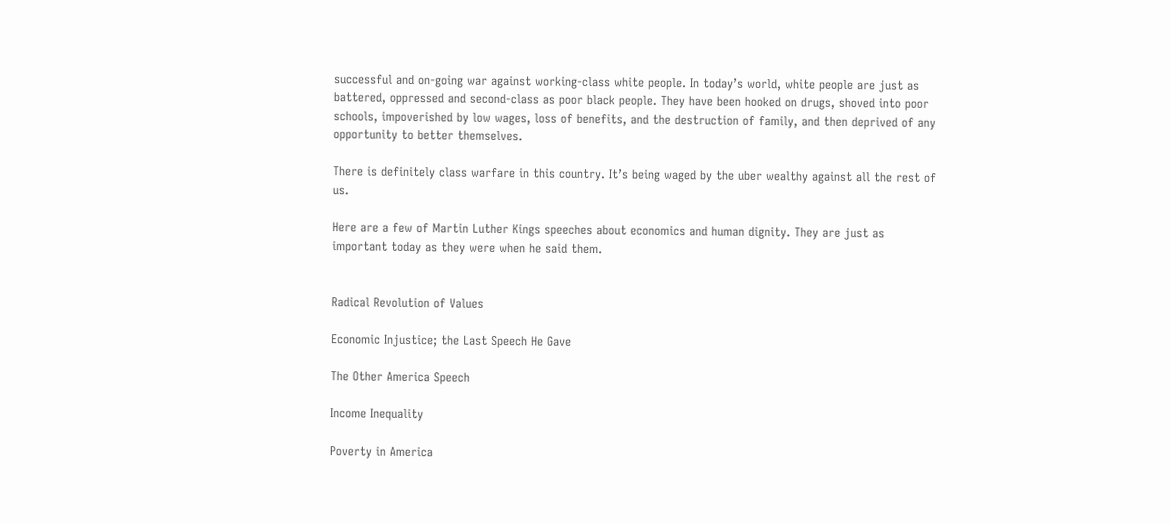successful and on-going war against working-class white people. In today’s world, white people are just as battered, oppressed and second-class as poor black people. They have been hooked on drugs, shoved into poor schools, impoverished by low wages, loss of benefits, and the destruction of family, and then deprived of any opportunity to better themselves.

There is definitely class warfare in this country. It’s being waged by the uber wealthy against all the rest of us.

Here are a few of Martin Luther Kings speeches about economics and human dignity. They are just as important today as they were when he said them.


Radical Revolution of Values

Economic Injustice; the Last Speech He Gave

The Other America Speech

Income Inequality

Poverty in America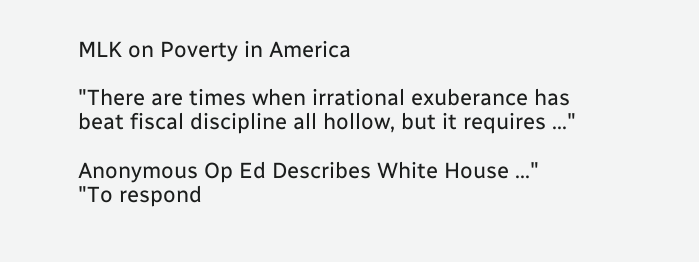MLK on Poverty in America

"There are times when irrational exuberance has beat fiscal discipline all hollow, but it requires ..."

Anonymous Op Ed Describes White House ..."
"To respond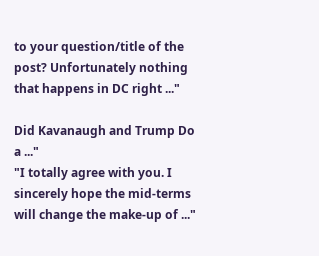to your question/title of the post? Unfortunately nothing that happens in DC right ..."

Did Kavanaugh and Trump Do a ..."
"I totally agree with you. I sincerely hope the mid-terms will change the make-up of ..."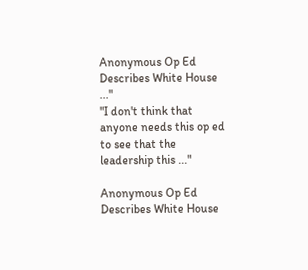Anonymous Op Ed Describes White House ..."
"I don't think that anyone needs this op ed to see that the leadership this ..."

Anonymous Op Ed Describes White House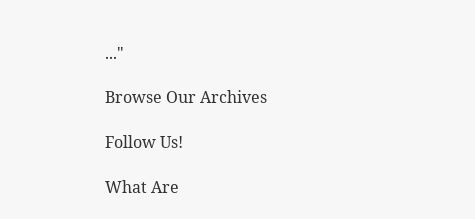..."

Browse Our Archives

Follow Us!

What Are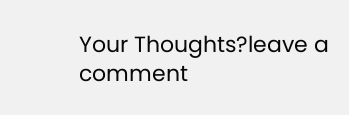Your Thoughts?leave a comment